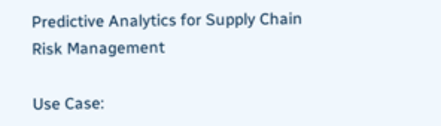Predictive Analytics for Supply Chain Risk Management

Use Case: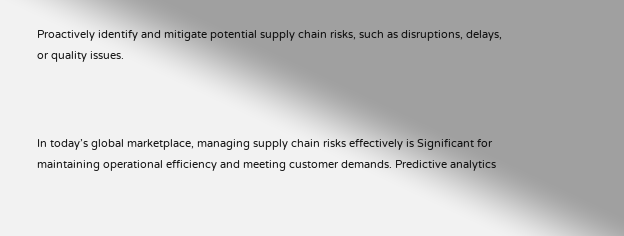Proactively identify and mitigate potential supply chain risks, such as disruptions, delays, or quality issues.



In today’s global marketplace, managing supply chain risks effectively is Significant for maintaining operational efficiency and meeting customer demands. Predictive analytics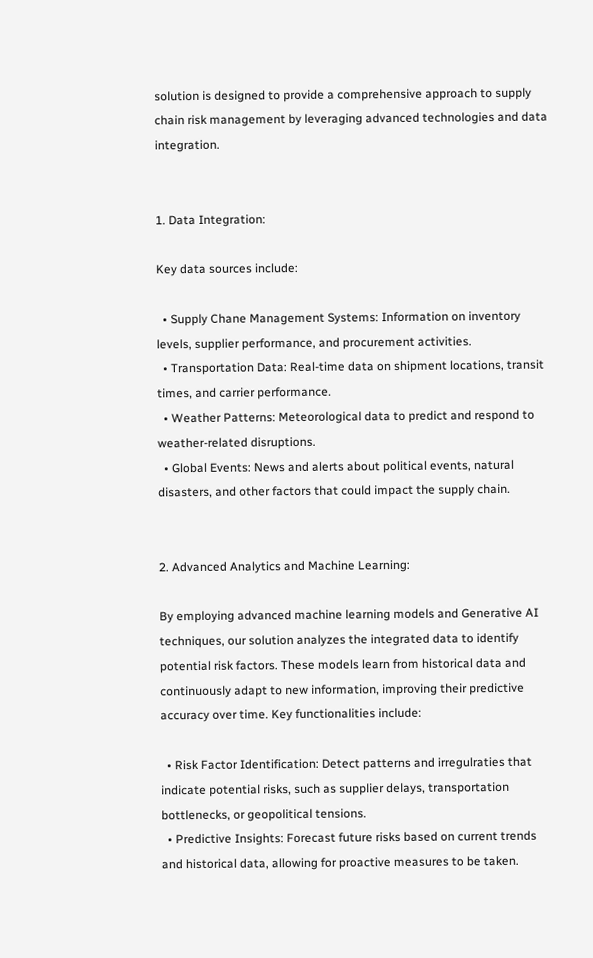solution is designed to provide a comprehensive approach to supply chain risk management by leveraging advanced technologies and data integration.


1. Data Integration:

Key data sources include:

  • Supply Chane Management Systems: Information on inventory levels, supplier performance, and procurement activities.
  • Transportation Data: Real-time data on shipment locations, transit times, and carrier performance.
  • Weather Patterns: Meteorological data to predict and respond to weather-related disruptions.
  • Global Events: News and alerts about political events, natural disasters, and other factors that could impact the supply chain.


2. Advanced Analytics and Machine Learning:

By employing advanced machine learning models and Generative AI techniques, our solution analyzes the integrated data to identify potential risk factors. These models learn from historical data and continuously adapt to new information, improving their predictive accuracy over time. Key functionalities include:

  • Risk Factor Identification: Detect patterns and irregulraties that indicate potential risks, such as supplier delays, transportation bottlenecks, or geopolitical tensions.
  • Predictive Insights: Forecast future risks based on current trends and historical data, allowing for proactive measures to be taken.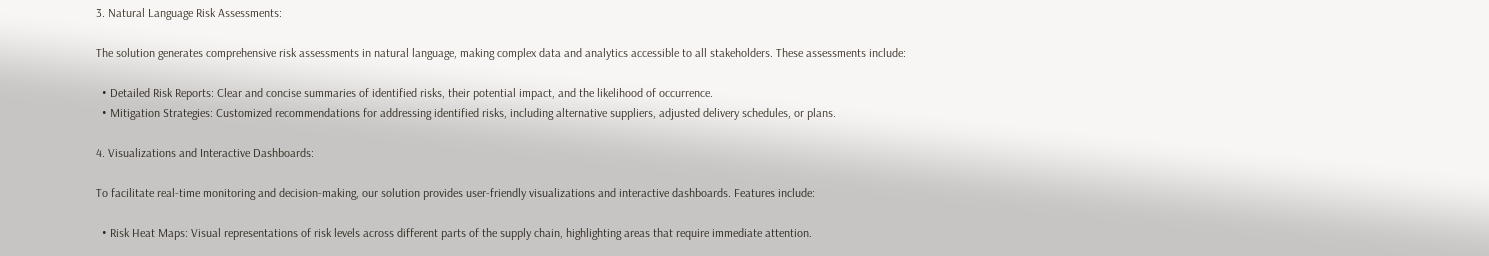3. Natural Language Risk Assessments:

The solution generates comprehensive risk assessments in natural language, making complex data and analytics accessible to all stakeholders. These assessments include:

  • Detailed Risk Reports: Clear and concise summaries of identified risks, their potential impact, and the likelihood of occurrence.
  • Mitigation Strategies: Customized recommendations for addressing identified risks, including alternative suppliers, adjusted delivery schedules, or plans.

4. Visualizations and Interactive Dashboards:

To facilitate real-time monitoring and decision-making, our solution provides user-friendly visualizations and interactive dashboards. Features include:

  • Risk Heat Maps: Visual representations of risk levels across different parts of the supply chain, highlighting areas that require immediate attention.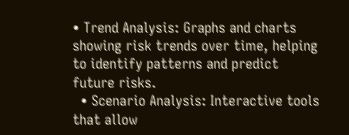• Trend Analysis: Graphs and charts showing risk trends over time, helping to identify patterns and predict future risks.
  • Scenario Analysis: Interactive tools that allow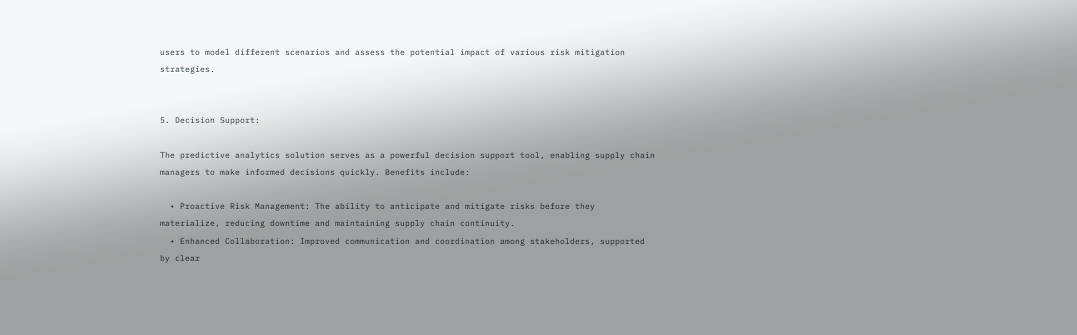users to model different scenarios and assess the potential impact of various risk mitigation strategies.


5. Decision Support:

The predictive analytics solution serves as a powerful decision support tool, enabling supply chain managers to make informed decisions quickly. Benefits include:

  • Proactive Risk Management: The ability to anticipate and mitigate risks before they materialize, reducing downtime and maintaining supply chain continuity.
  • Enhanced Collaboration: Improved communication and coordination among stakeholders, supported by clear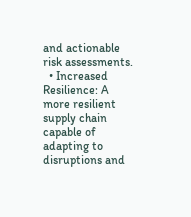and actionable risk assessments.
  • Increased Resilience: A more resilient supply chain capable of adapting to disruptions and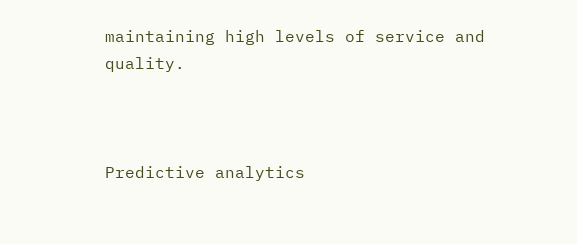maintaining high levels of service and quality.



Predictive analytics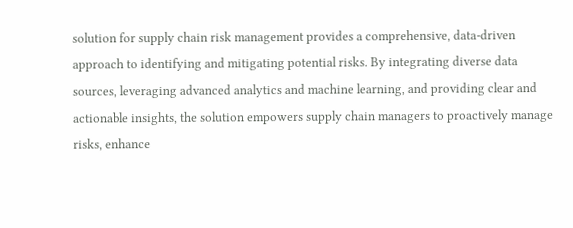solution for supply chain risk management provides a comprehensive, data-driven approach to identifying and mitigating potential risks. By integrating diverse data sources, leveraging advanced analytics and machine learning, and providing clear and actionable insights, the solution empowers supply chain managers to proactively manage risks, enhance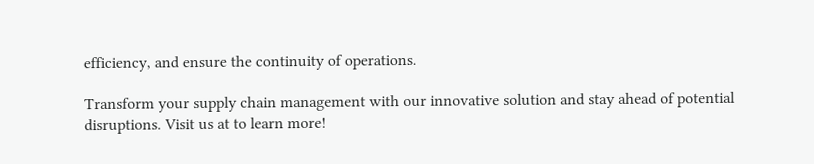efficiency, and ensure the continuity of operations.

Transform your supply chain management with our innovative solution and stay ahead of potential disruptions. Visit us at to learn more!